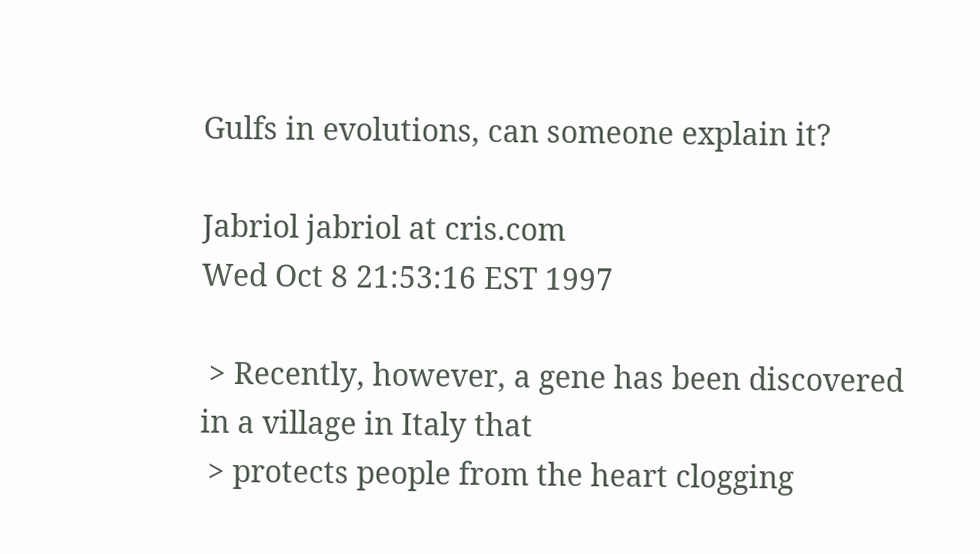Gulfs in evolutions, can someone explain it?

Jabriol jabriol at cris.com
Wed Oct 8 21:53:16 EST 1997

 > Recently, however, a gene has been discovered in a village in Italy that
 > protects people from the heart clogging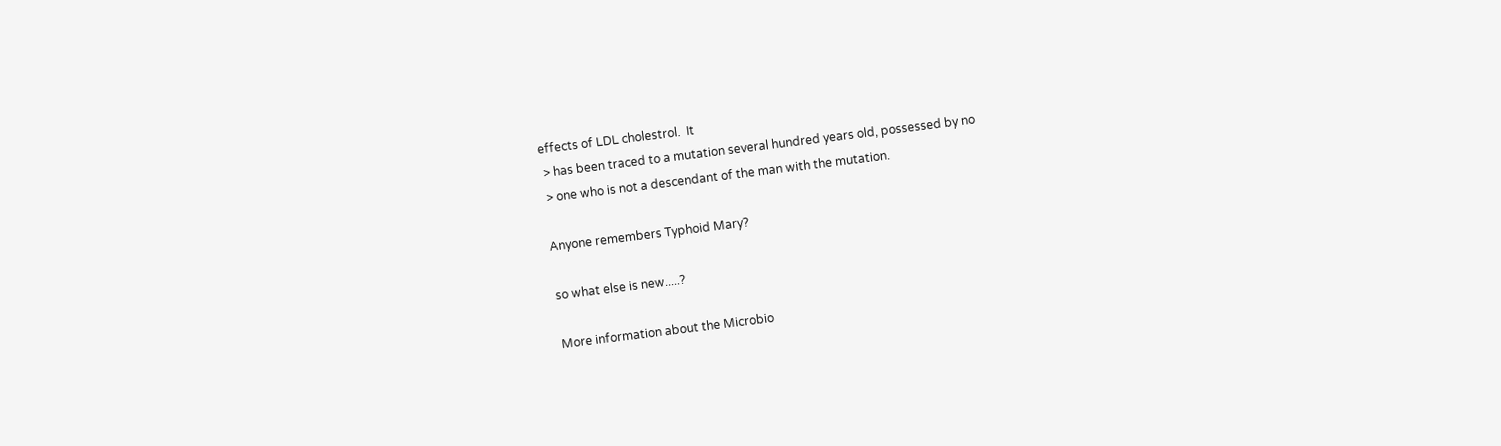effects of LDL cholestrol.  It
 > has been traced to a mutation several hundred years old, possessed by no
 > one who is not a descendant of the man with the mutation.

Anyone remembers Typhoid Mary?

so what else is new.....?

More information about the Microbio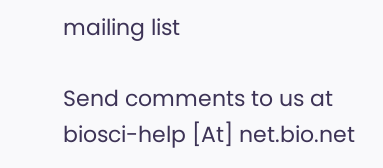mailing list

Send comments to us at biosci-help [At] net.bio.net